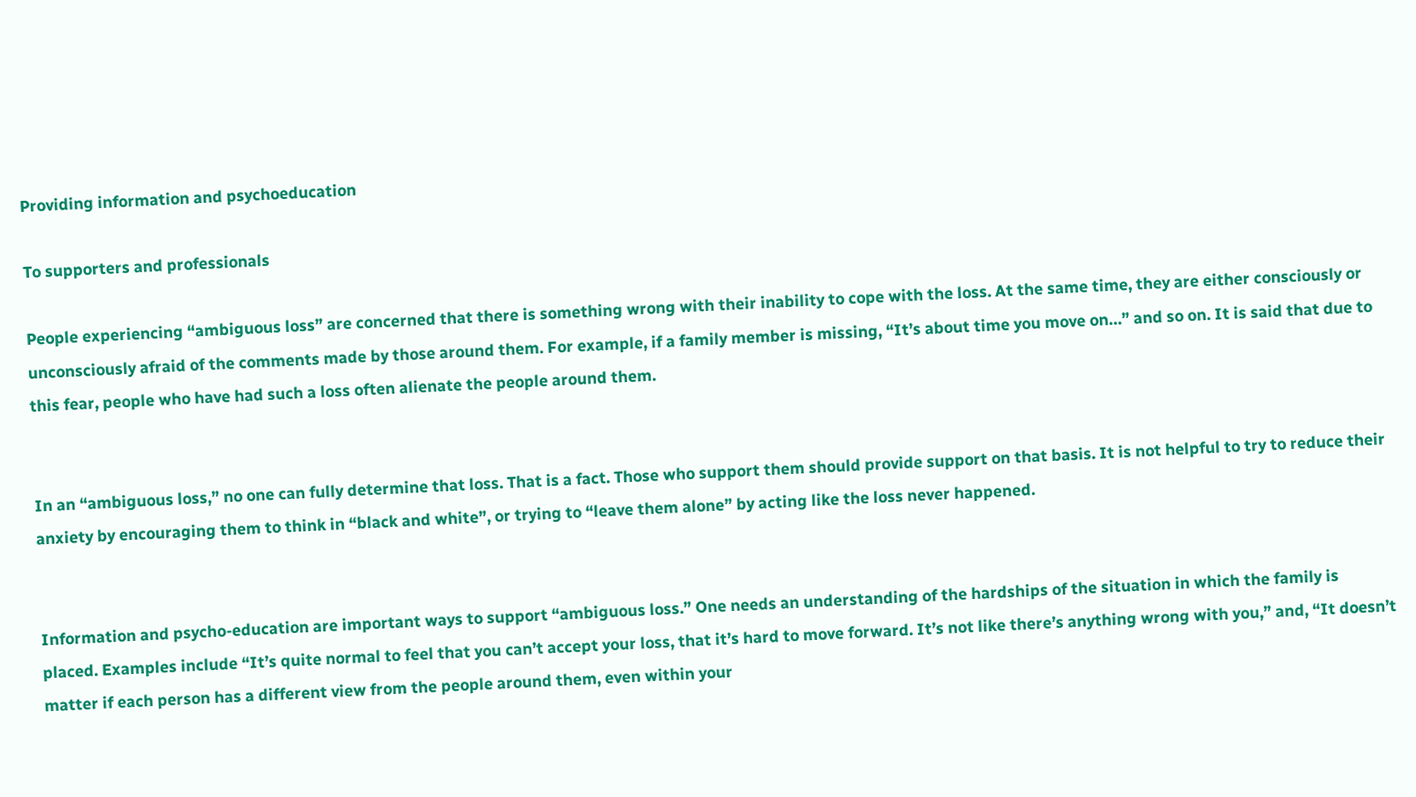Providing information and psychoeducation

To supporters and professionals

People experiencing “ambiguous loss” are concerned that there is something wrong with their inability to cope with the loss. At the same time, they are either consciously or unconsciously afraid of the comments made by those around them. For example, if a family member is missing, “It’s about time you move on…” and so on. It is said that due to this fear, people who have had such a loss often alienate the people around them.


In an “ambiguous loss,” no one can fully determine that loss. That is a fact. Those who support them should provide support on that basis. It is not helpful to try to reduce their anxiety by encouraging them to think in “black and white”, or trying to “leave them alone” by acting like the loss never happened.


Information and psycho-education are important ways to support “ambiguous loss.” One needs an understanding of the hardships of the situation in which the family is placed. Examples include “It’s quite normal to feel that you can’t accept your loss, that it’s hard to move forward. It’s not like there’s anything wrong with you,” and, “It doesn’t matter if each person has a different view from the people around them, even within your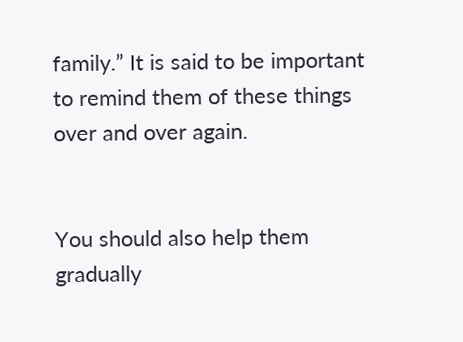family.” It is said to be important to remind them of these things over and over again.


You should also help them gradually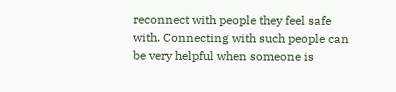reconnect with people they feel safe with. Connecting with such people can be very helpful when someone is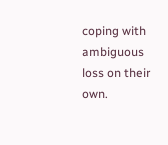coping with ambiguous loss on their own.